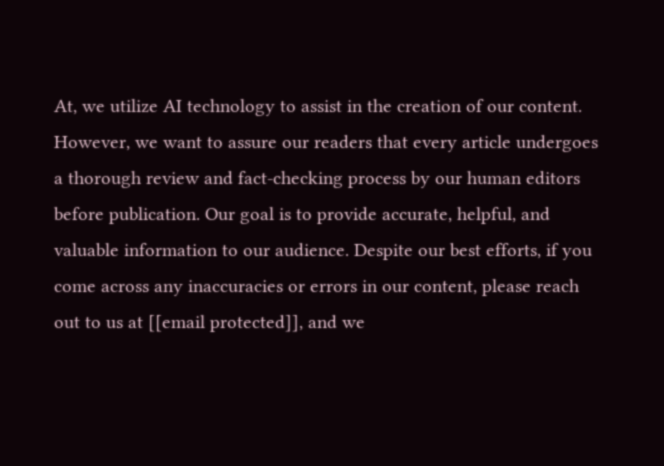At, we utilize AI technology to assist in the creation of our content. However, we want to assure our readers that every article undergoes a thorough review and fact-checking process by our human editors before publication. Our goal is to provide accurate, helpful, and valuable information to our audience. Despite our best efforts, if you come across any inaccuracies or errors in our content, please reach out to us at [[email protected]], and we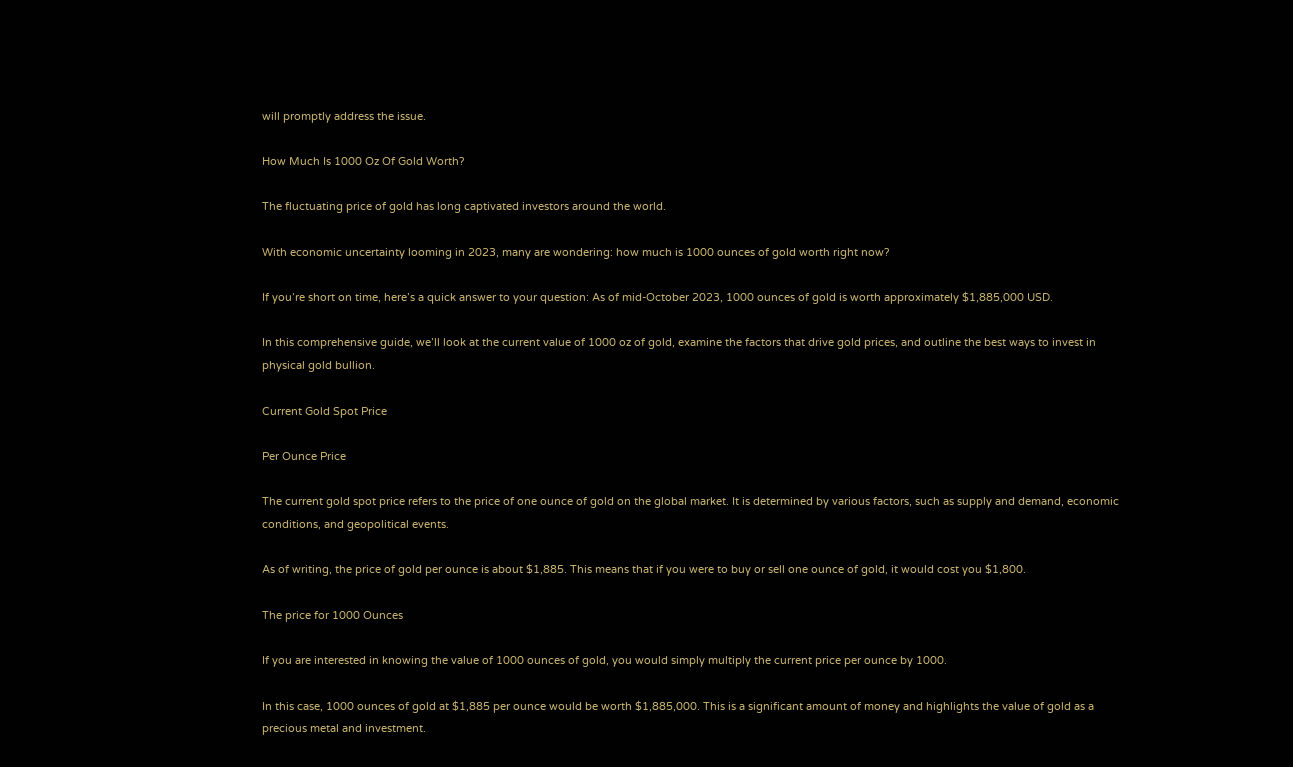will promptly address the issue.

How Much Is 1000 Oz Of Gold Worth?

The fluctuating price of gold has long captivated investors around the world.

With economic uncertainty looming in 2023, many are wondering: how much is 1000 ounces of gold worth right now?

If you’re short on time, here’s a quick answer to your question: As of mid-October 2023, 1000 ounces of gold is worth approximately $1,885,000 USD.

In this comprehensive guide, we’ll look at the current value of 1000 oz of gold, examine the factors that drive gold prices, and outline the best ways to invest in physical gold bullion.

Current Gold Spot Price

Per Ounce Price

The current gold spot price refers to the price of one ounce of gold on the global market. It is determined by various factors, such as supply and demand, economic conditions, and geopolitical events.

As of writing, the price of gold per ounce is about $1,885. This means that if you were to buy or sell one ounce of gold, it would cost you $1,800.

The price for 1000 Ounces

If you are interested in knowing the value of 1000 ounces of gold, you would simply multiply the current price per ounce by 1000.

In this case, 1000 ounces of gold at $1,885 per ounce would be worth $1,885,000. This is a significant amount of money and highlights the value of gold as a precious metal and investment.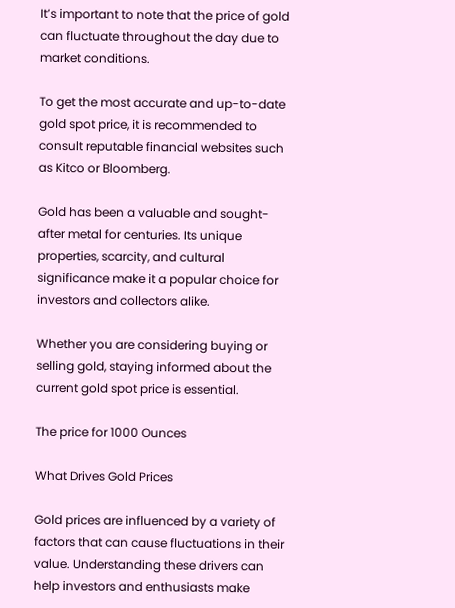It’s important to note that the price of gold can fluctuate throughout the day due to market conditions.

To get the most accurate and up-to-date gold spot price, it is recommended to consult reputable financial websites such as Kitco or Bloomberg.

Gold has been a valuable and sought-after metal for centuries. Its unique properties, scarcity, and cultural significance make it a popular choice for investors and collectors alike.

Whether you are considering buying or selling gold, staying informed about the current gold spot price is essential.

The price for 1000 Ounces

What Drives Gold Prices

Gold prices are influenced by a variety of factors that can cause fluctuations in their value. Understanding these drivers can help investors and enthusiasts make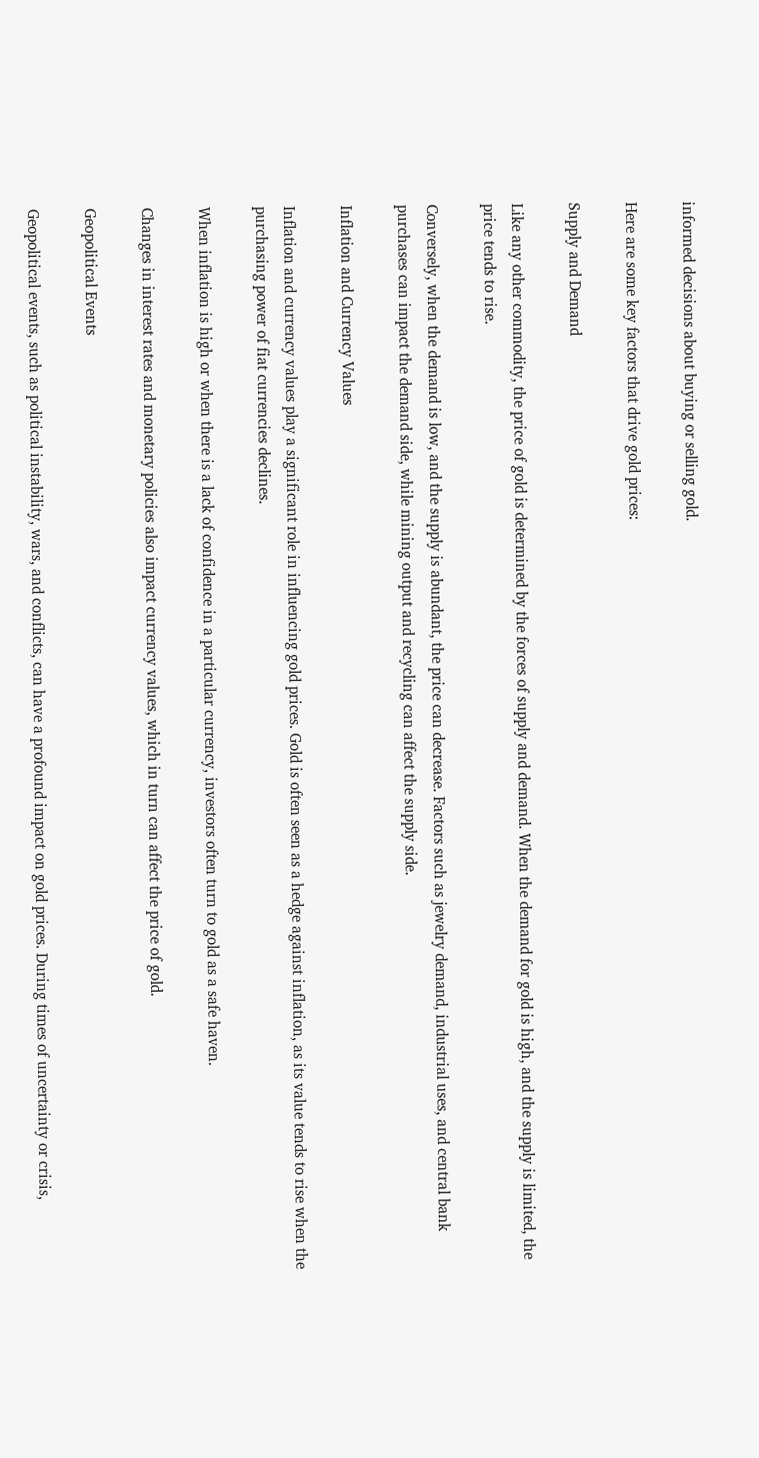informed decisions about buying or selling gold.

Here are some key factors that drive gold prices:

Supply and Demand

Like any other commodity, the price of gold is determined by the forces of supply and demand. When the demand for gold is high, and the supply is limited, the price tends to rise.

Conversely, when the demand is low, and the supply is abundant, the price can decrease. Factors such as jewelry demand, industrial uses, and central bank purchases can impact the demand side, while mining output and recycling can affect the supply side.

Inflation and Currency Values

Inflation and currency values play a significant role in influencing gold prices. Gold is often seen as a hedge against inflation, as its value tends to rise when the purchasing power of fiat currencies declines.

When inflation is high or when there is a lack of confidence in a particular currency, investors often turn to gold as a safe haven.

Changes in interest rates and monetary policies also impact currency values, which in turn can affect the price of gold.

Geopolitical Events

Geopolitical events, such as political instability, wars, and conflicts, can have a profound impact on gold prices. During times of uncertainty or crisis,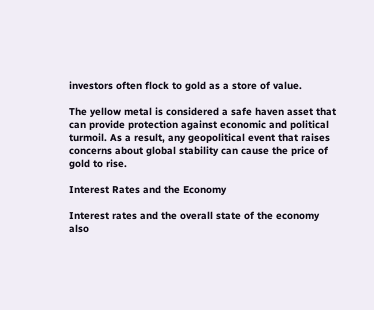investors often flock to gold as a store of value.

The yellow metal is considered a safe haven asset that can provide protection against economic and political turmoil. As a result, any geopolitical event that raises concerns about global stability can cause the price of gold to rise.

Interest Rates and the Economy

Interest rates and the overall state of the economy also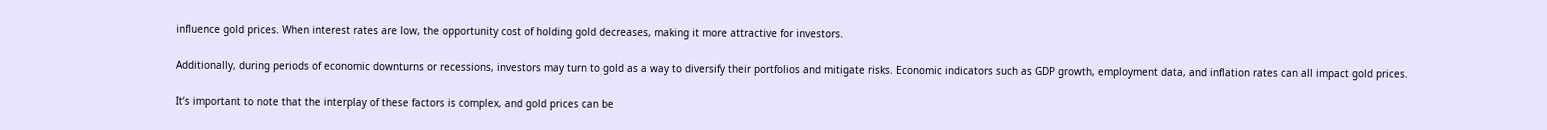influence gold prices. When interest rates are low, the opportunity cost of holding gold decreases, making it more attractive for investors.

Additionally, during periods of economic downturns or recessions, investors may turn to gold as a way to diversify their portfolios and mitigate risks. Economic indicators such as GDP growth, employment data, and inflation rates can all impact gold prices.

It’s important to note that the interplay of these factors is complex, and gold prices can be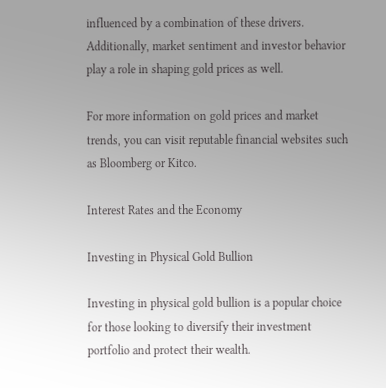influenced by a combination of these drivers. Additionally, market sentiment and investor behavior play a role in shaping gold prices as well.

For more information on gold prices and market trends, you can visit reputable financial websites such as Bloomberg or Kitco.

Interest Rates and the Economy

Investing in Physical Gold Bullion

Investing in physical gold bullion is a popular choice for those looking to diversify their investment portfolio and protect their wealth.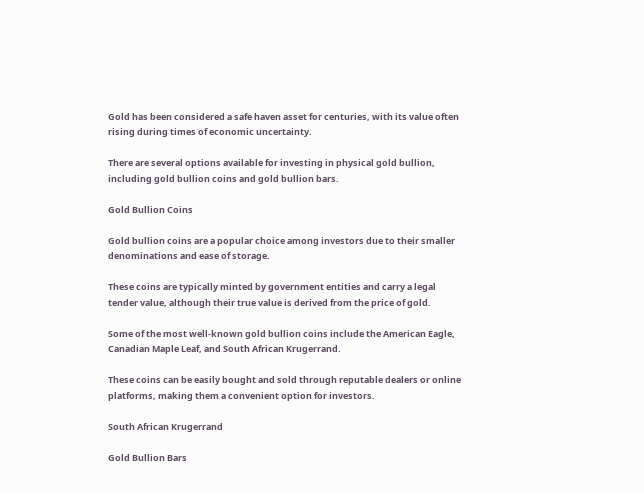Gold has been considered a safe haven asset for centuries, with its value often rising during times of economic uncertainty.

There are several options available for investing in physical gold bullion, including gold bullion coins and gold bullion bars.

Gold Bullion Coins

Gold bullion coins are a popular choice among investors due to their smaller denominations and ease of storage.

These coins are typically minted by government entities and carry a legal tender value, although their true value is derived from the price of gold.

Some of the most well-known gold bullion coins include the American Eagle, Canadian Maple Leaf, and South African Krugerrand.

These coins can be easily bought and sold through reputable dealers or online platforms, making them a convenient option for investors.

South African Krugerrand

Gold Bullion Bars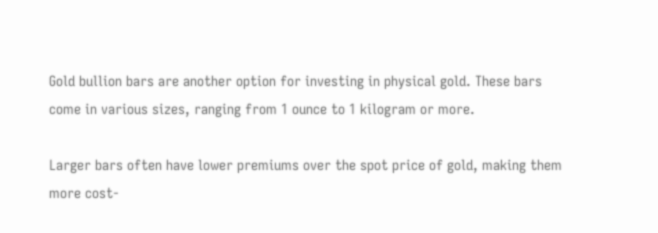Gold bullion bars are another option for investing in physical gold. These bars come in various sizes, ranging from 1 ounce to 1 kilogram or more.

Larger bars often have lower premiums over the spot price of gold, making them more cost-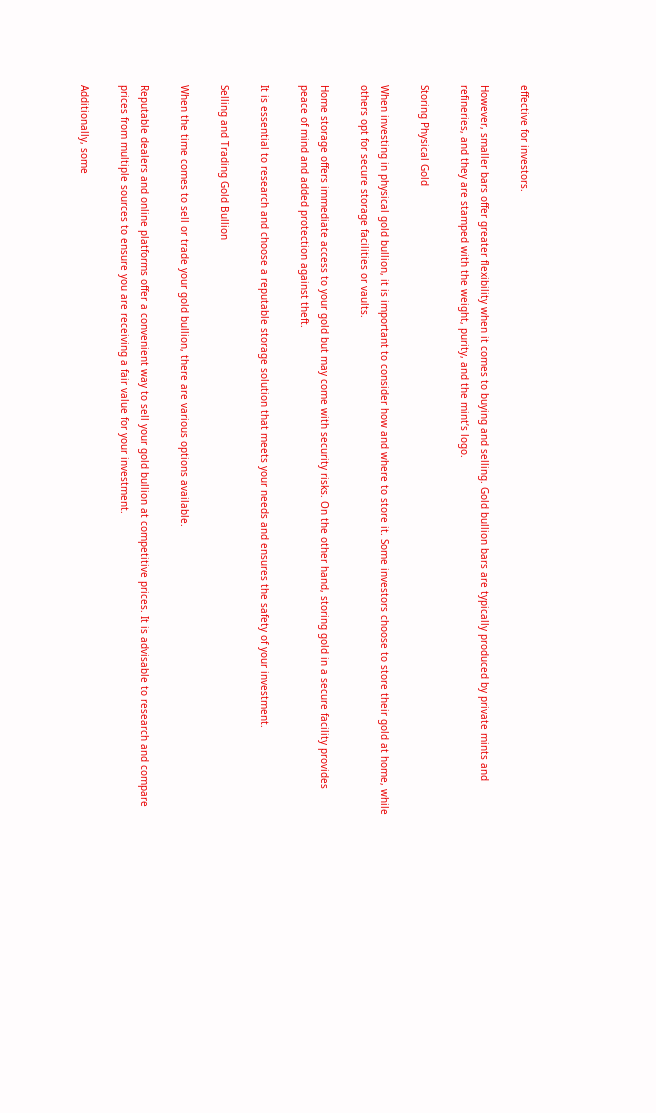effective for investors.

However, smaller bars offer greater flexibility when it comes to buying and selling. Gold bullion bars are typically produced by private mints and refineries, and they are stamped with the weight, purity, and the mint’s logo.

Storing Physical Gold

When investing in physical gold bullion, it is important to consider how and where to store it. Some investors choose to store their gold at home, while others opt for secure storage facilities or vaults.

Home storage offers immediate access to your gold but may come with security risks. On the other hand, storing gold in a secure facility provides peace of mind and added protection against theft.

It is essential to research and choose a reputable storage solution that meets your needs and ensures the safety of your investment.

Selling and Trading Gold Bullion

When the time comes to sell or trade your gold bullion, there are various options available.

Reputable dealers and online platforms offer a convenient way to sell your gold bullion at competitive prices. It is advisable to research and compare prices from multiple sources to ensure you are receiving a fair value for your investment.

Additionally, some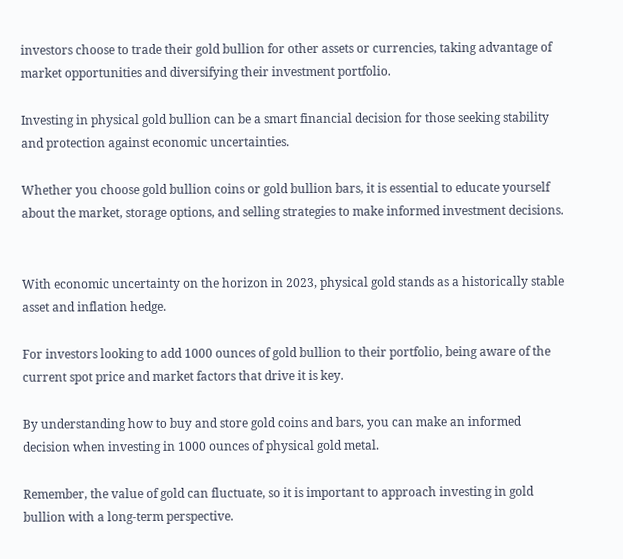investors choose to trade their gold bullion for other assets or currencies, taking advantage of market opportunities and diversifying their investment portfolio.

Investing in physical gold bullion can be a smart financial decision for those seeking stability and protection against economic uncertainties.

Whether you choose gold bullion coins or gold bullion bars, it is essential to educate yourself about the market, storage options, and selling strategies to make informed investment decisions.


With economic uncertainty on the horizon in 2023, physical gold stands as a historically stable asset and inflation hedge.

For investors looking to add 1000 ounces of gold bullion to their portfolio, being aware of the current spot price and market factors that drive it is key.

By understanding how to buy and store gold coins and bars, you can make an informed decision when investing in 1000 ounces of physical gold metal.

Remember, the value of gold can fluctuate, so it is important to approach investing in gold bullion with a long-term perspective.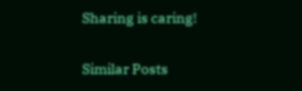Sharing is caring!

Similar Posts